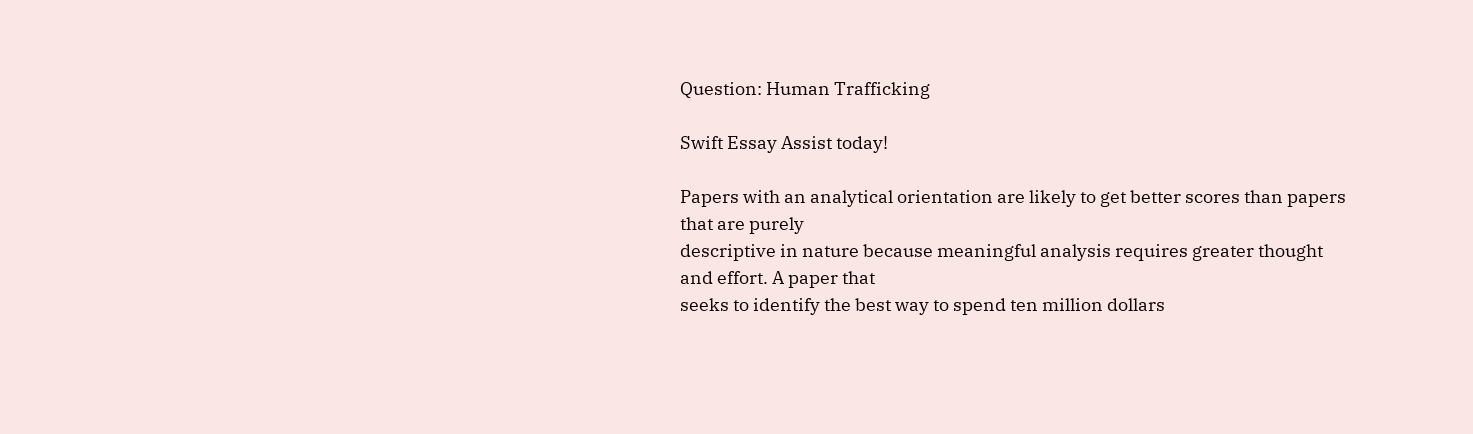Question: Human Trafficking

Swift Essay Assist today!

Papers with an analytical orientation are likely to get better scores than papers that are purely
descriptive in nature because meaningful analysis requires greater thought and effort. A paper that
seeks to identify the best way to spend ten million dollars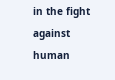in the fight against human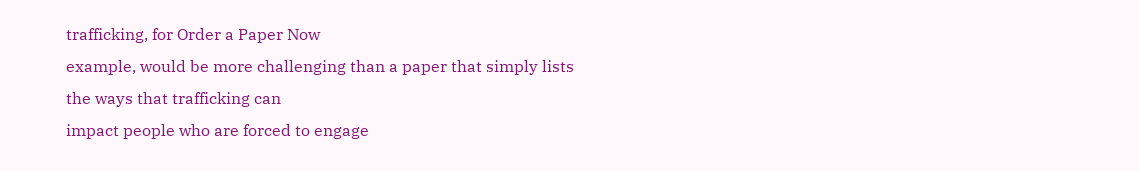trafficking, for Order a Paper Now
example, would be more challenging than a paper that simply lists the ways that trafficking can
impact people who are forced to engage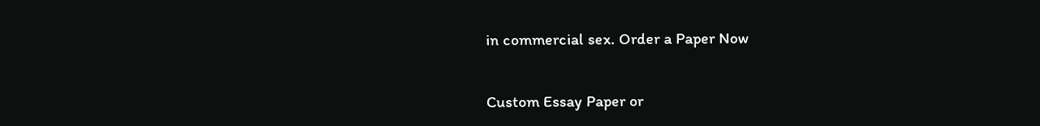in commercial sex. Order a Paper Now


Custom Essay Paper or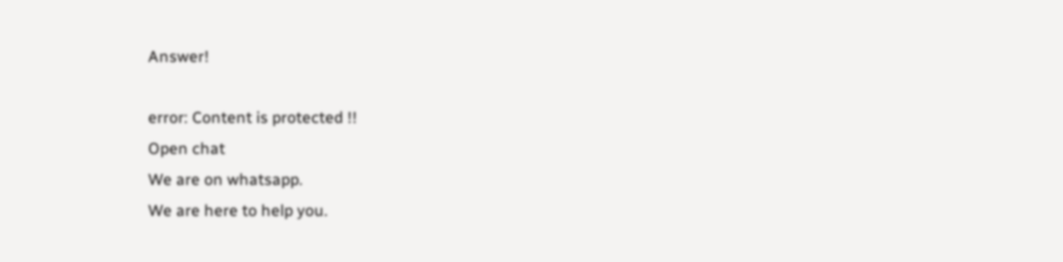Answer!

error: Content is protected !!
Open chat
We are on whatsapp.
We are here to help you.